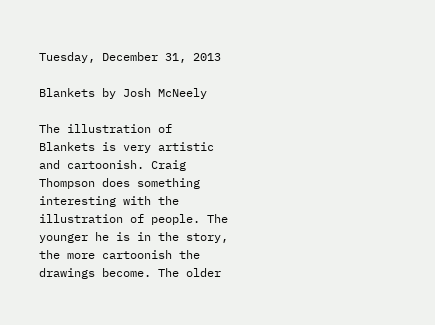Tuesday, December 31, 2013

Blankets by Josh McNeely

The illustration of Blankets is very artistic and cartoonish. Craig Thompson does something interesting with the illustration of people. The younger he is in the story, the more cartoonish the drawings become. The older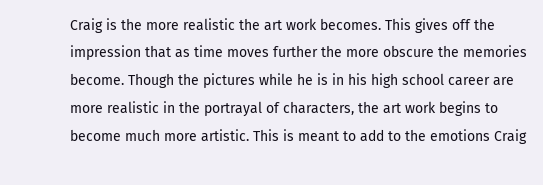Craig is the more realistic the art work becomes. This gives off the impression that as time moves further the more obscure the memories become. Though the pictures while he is in his high school career are more realistic in the portrayal of characters, the art work begins to become much more artistic. This is meant to add to the emotions Craig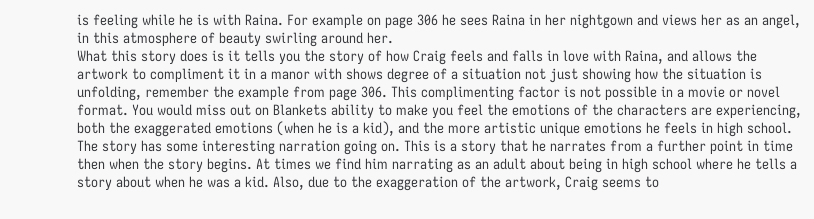is feeling while he is with Raina. For example on page 306 he sees Raina in her nightgown and views her as an angel, in this atmosphere of beauty swirling around her.
What this story does is it tells you the story of how Craig feels and falls in love with Raina, and allows the artwork to compliment it in a manor with shows degree of a situation not just showing how the situation is unfolding, remember the example from page 306. This complimenting factor is not possible in a movie or novel format. You would miss out on Blankets ability to make you feel the emotions of the characters are experiencing, both the exaggerated emotions (when he is a kid), and the more artistic unique emotions he feels in high school.
The story has some interesting narration going on. This is a story that he narrates from a further point in time then when the story begins. At times we find him narrating as an adult about being in high school where he tells a story about when he was a kid. Also, due to the exaggeration of the artwork, Craig seems to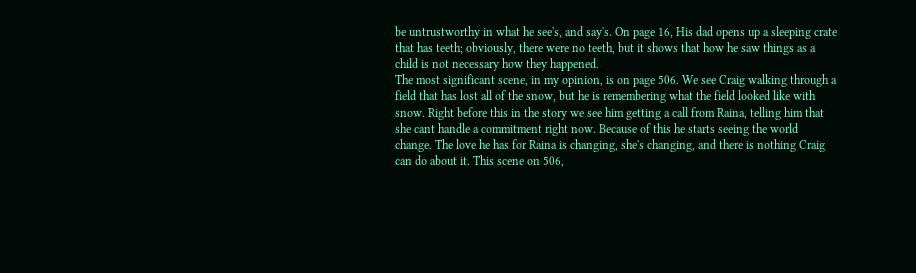be untrustworthy in what he see's, and say's. On page 16, His dad opens up a sleeping crate that has teeth; obviously, there were no teeth, but it shows that how he saw things as a child is not necessary how they happened.
The most significant scene, in my opinion, is on page 506. We see Craig walking through a field that has lost all of the snow, but he is remembering what the field looked like with snow. Right before this in the story we see him getting a call from Raina, telling him that she cant handle a commitment right now. Because of this he starts seeing the world change. The love he has for Raina is changing, she's changing, and there is nothing Craig can do about it. This scene on 506,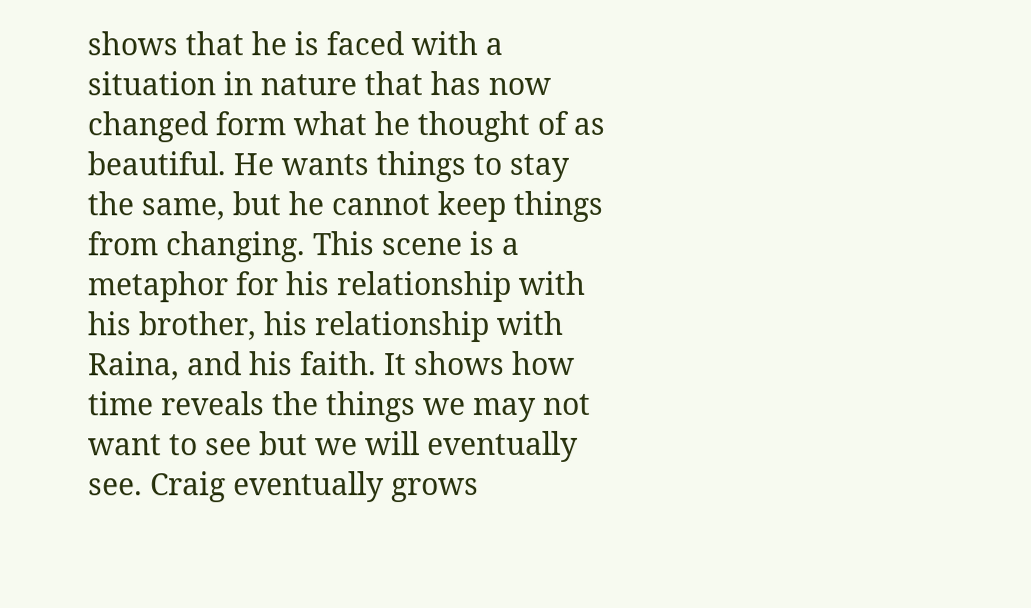shows that he is faced with a situation in nature that has now changed form what he thought of as beautiful. He wants things to stay the same, but he cannot keep things from changing. This scene is a metaphor for his relationship with his brother, his relationship with Raina, and his faith. It shows how time reveals the things we may not want to see but we will eventually see. Craig eventually grows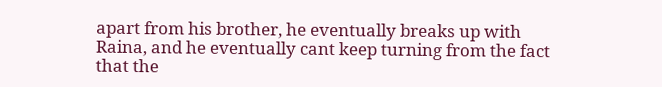apart from his brother, he eventually breaks up with Raina, and he eventually cant keep turning from the fact that the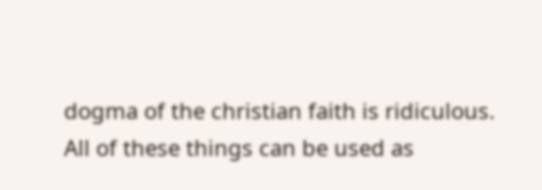dogma of the christian faith is ridiculous. All of these things can be used as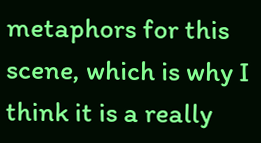metaphors for this scene, which is why I think it is a really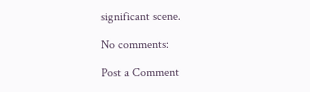significant scene.

No comments:

Post a Comment